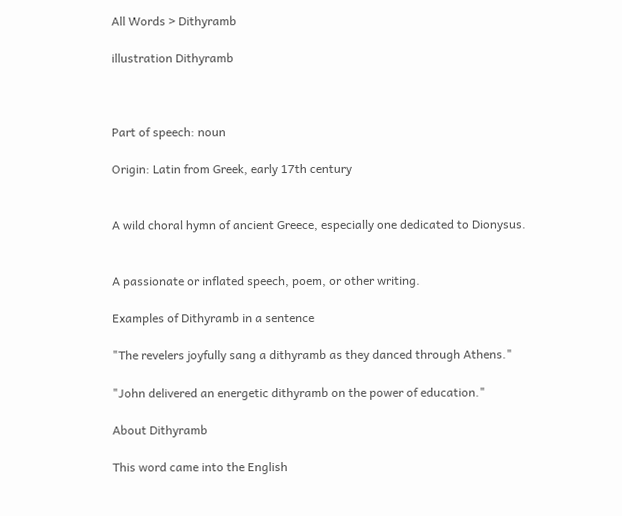All Words > Dithyramb

illustration Dithyramb



Part of speech: noun

Origin: Latin from Greek, early 17th century


A wild choral hymn of ancient Greece, especially one dedicated to Dionysus.


A passionate or inflated speech, poem, or other writing.

Examples of Dithyramb in a sentence

"The revelers joyfully sang a dithyramb as they danced through Athens."

"John delivered an energetic dithyramb on the power of education."

About Dithyramb

This word came into the English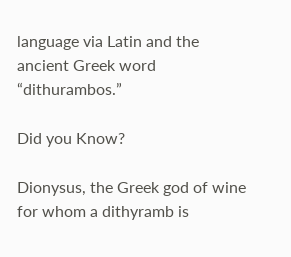language via Latin and the ancient Greek word “dithurambos.”

Did you Know?

Dionysus, the Greek god of wine for whom a dithyramb is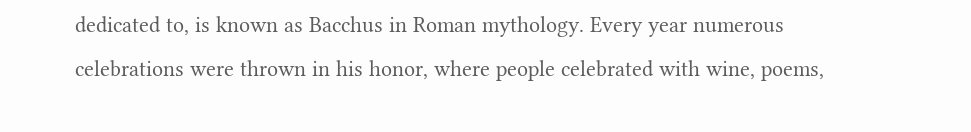dedicated to, is known as Bacchus in Roman mythology. Every year numerous celebrations were thrown in his honor, where people celebrated with wine, poems,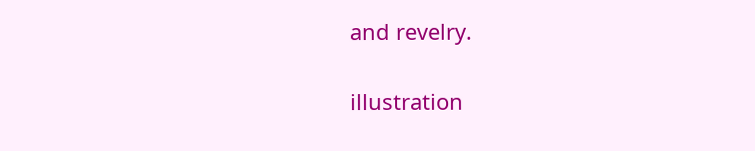and revelry.

illustration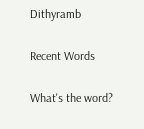Dithyramb

Recent Words

What's the word?